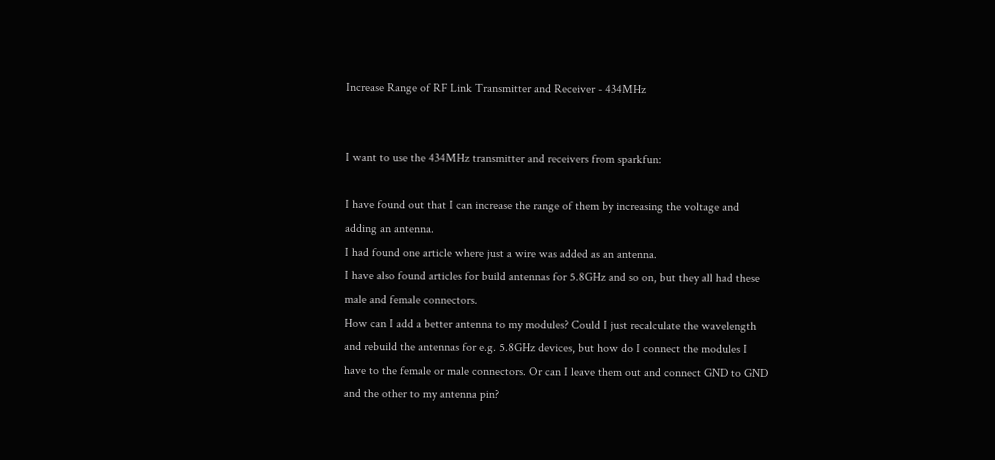Increase Range of RF Link Transmitter and Receiver - 434MHz


I want to use the 434MHz transmitter and receivers from sparkfun:

I have found out that I can increase the range of them by increasing the voltage and adding an antenna.
I had found one article where just a wire was added as an antenna.
I have also found articles for build antennas for 5.8GHz and so on, but they all had these male and female connectors.
How can I add a better antenna to my modules? Could I just recalculate the wavelength and rebuild the antennas for e.g. 5.8GHz devices, but how do I connect the modules I have to the female or male connectors. Or can I leave them out and connect GND to GND and the other to my antenna pin?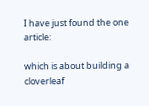I have just found the one article:

which is about building a cloverleaf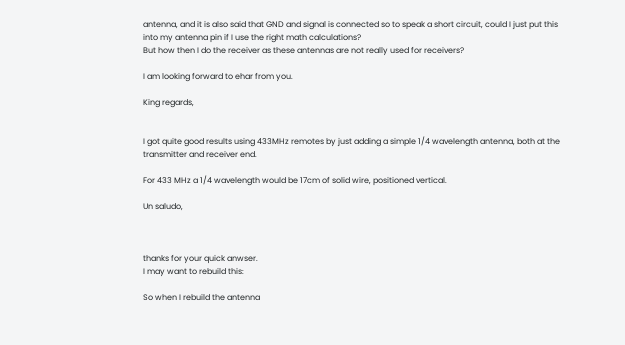antenna, and it is also said that GND and signal is connected so to speak a short circuit, could I just put this into my antenna pin if I use the right math calculations?
But how then I do the receiver as these antennas are not really used for receivers?

I am looking forward to ehar from you.

King regards,


I got quite good results using 433MHz remotes by just adding a simple 1/4 wavelength antenna, both at the transmitter and receiver end.

For 433 MHz a 1/4 wavelength would be 17cm of solid wire, positioned vertical.

Un saludo,



thanks for your quick anwser.
I may want to rebuild this:

So when I rebuild the antenna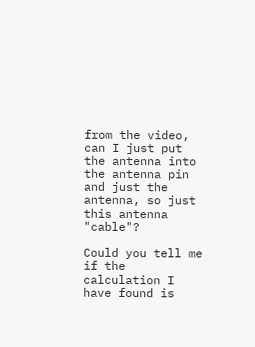from the video, can I just put the antenna into the antenna pin and just the antenna, so just this antenna "cable"?

Could you tell me if the calculation I have found is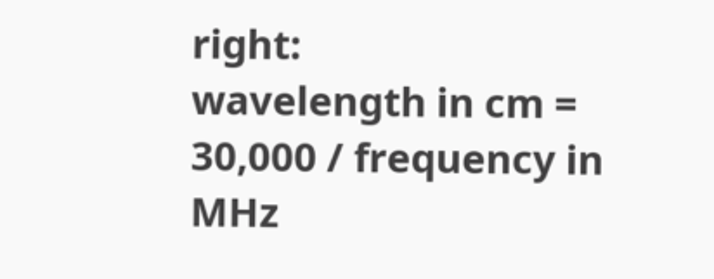right:
wavelength in cm = 30,000 / frequency in MHz